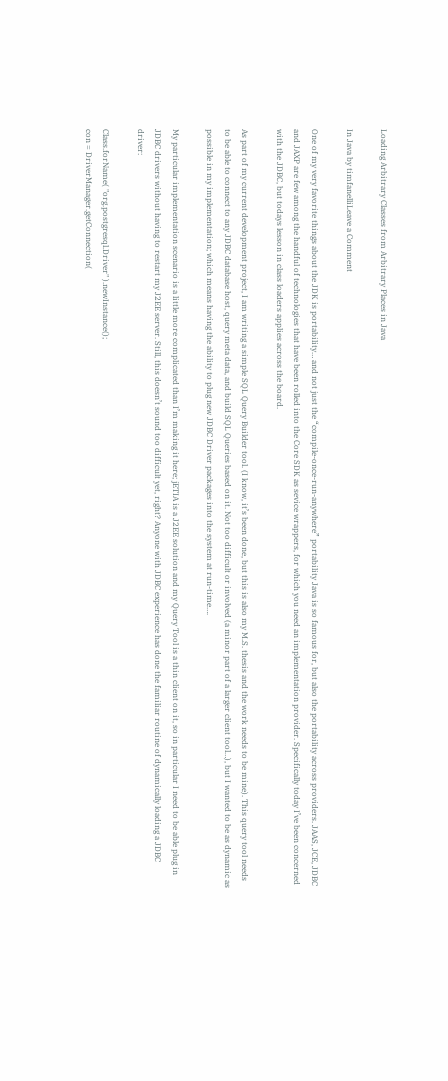Loading Arbitrary Classes from Arbitrary Places in Java

In Java by timfanelliLeave a Comment

One of my very favorite things about the JDK is portability… and not just the “compile-once-run-anywhere” portability Java is so famous for, but also the portability across providers. JAAS, JCE, JDBC and JAXP are few among the handful of technologies that have been rolled into the Core SDK as sevice wrappers, for which you need an implementation provider. Specifically today I’ve been concerned with the JDBC, but todays lesson in class loaders applies across the board.

As part of my current development project, I am writing a simple SQL Query Builder tool. (I know, it’s been done, but this is also my M.S. thesis and the work needs to be mine). This query tool needs to be able to connect to any JDBC database host, query meta data, and build SQL Queries based on it. Not too difficult or involved (a minor part of a larger client tool…), but I wanted to be as dynamic as possible in my implementation; which means having the ability to plug new JDBC Driver packages into the system at run-time….

My particular implementation scenario is a little more complicated than I’m making it here; jETIA is a J2EE solution and my Query Tool is a thin client on it, so in particular I need to be able plug in JDBC drivers without having to restart my J2EE server. Still, this doesn’t sound too difficult yet, right? Anyone with JDBC experience has done the familiar routine of dynamically loading a JDBC driver:

Class.forName( "org.postgresql.Driver" ).newInstance();
con = DriverManager.getConnection(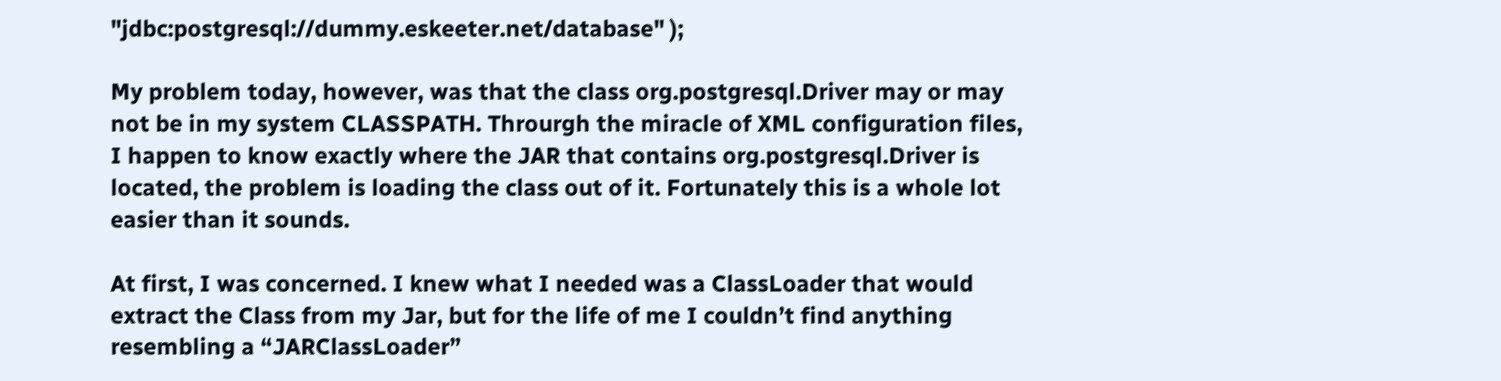"jdbc:postgresql://dummy.eskeeter.net/database" );

My problem today, however, was that the class org.postgresql.Driver may or may not be in my system CLASSPATH. Throurgh the miracle of XML configuration files, I happen to know exactly where the JAR that contains org.postgresql.Driver is located, the problem is loading the class out of it. Fortunately this is a whole lot easier than it sounds.

At first, I was concerned. I knew what I needed was a ClassLoader that would extract the Class from my Jar, but for the life of me I couldn’t find anything resembling a “JARClassLoader”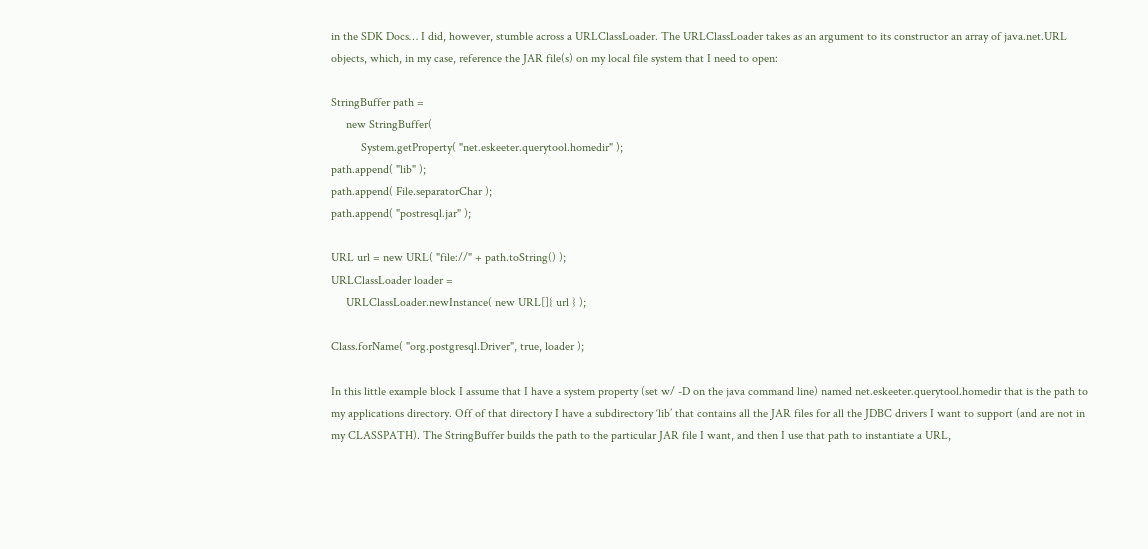in the SDK Docs… I did, however, stumble across a URLClassLoader. The URLClassLoader takes as an argument to its constructor an array of java.net.URL objects, which, in my case, reference the JAR file(s) on my local file system that I need to open:

StringBuffer path =
     new StringBuffer(
          System.getProperty( "net.eskeeter.querytool.homedir" );
path.append( "lib" );
path.append( File.separatorChar );
path.append( "postresql.jar" );

URL url = new URL( "file://" + path.toString() );
URLClassLoader loader =
     URLClassLoader.newInstance( new URL[]{ url } );

Class.forName( "org.postgresql.Driver", true, loader );

In this little example block I assume that I have a system property (set w/ -D on the java command line) named net.eskeeter.querytool.homedir that is the path to my applications directory. Off of that directory I have a subdirectory ‘lib’ that contains all the JAR files for all the JDBC drivers I want to support (and are not in my CLASSPATH). The StringBuffer builds the path to the particular JAR file I want, and then I use that path to instantiate a URL,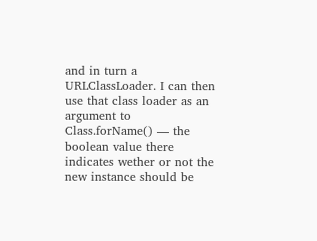and in turn a URLClassLoader. I can then use that class loader as an argument to Class.forName() — the boolean value there indicates wether or not the new instance should be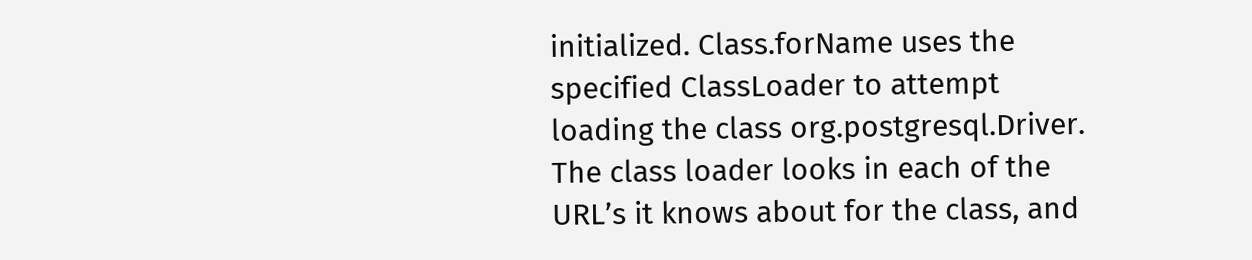initialized. Class.forName uses the specified ClassLoader to attempt loading the class org.postgresql.Driver. The class loader looks in each of the URL’s it knows about for the class, and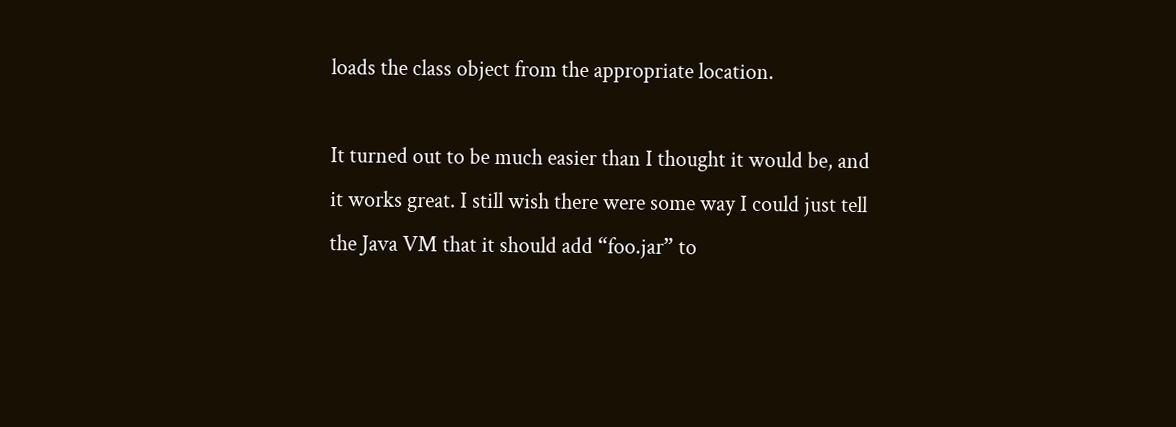loads the class object from the appropriate location.

It turned out to be much easier than I thought it would be, and it works great. I still wish there were some way I could just tell the Java VM that it should add “foo.jar” to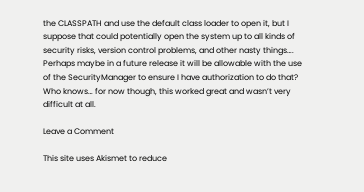the CLASSPATH and use the default class loader to open it, but I suppose that could potentially open the system up to all kinds of security risks, version control problems, and other nasty things…. Perhaps maybe in a future release it will be allowable with the use of the SecurityManager to ensure I have authorization to do that? Who knows… for now though, this worked great and wasn’t very difficult at all.

Leave a Comment

This site uses Akismet to reduce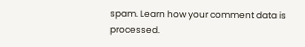spam. Learn how your comment data is processed.